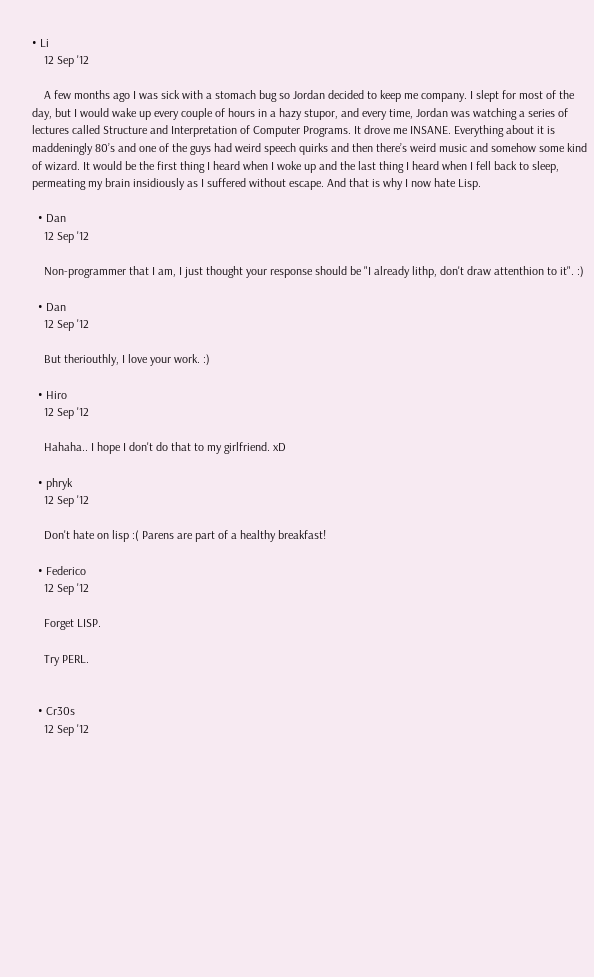• Li
    12 Sep '12

    A few months ago I was sick with a stomach bug so Jordan decided to keep me company. I slept for most of the day, but I would wake up every couple of hours in a hazy stupor, and every time, Jordan was watching a series of lectures called Structure and Interpretation of Computer Programs. It drove me INSANE. Everything about it is maddeningly 80’s and one of the guys had weird speech quirks and then there’s weird music and somehow some kind of wizard. It would be the first thing I heard when I woke up and the last thing I heard when I fell back to sleep, permeating my brain insidiously as I suffered without escape. And that is why I now hate Lisp.

  • Dan
    12 Sep '12

    Non-programmer that I am, I just thought your response should be "I already lithp, don't draw attenthion to it". :)

  • Dan
    12 Sep '12

    But theriouthly, I love your work. :)

  • Hiro
    12 Sep '12

    Hahaha.. I hope I don't do that to my girlfriend. xD

  • phryk
    12 Sep '12

    Don't hate on lisp :( Parens are part of a healthy breakfast!

  • Federico
    12 Sep '12

    Forget LISP.

    Try PERL.


  • Cr30s
    12 Sep '12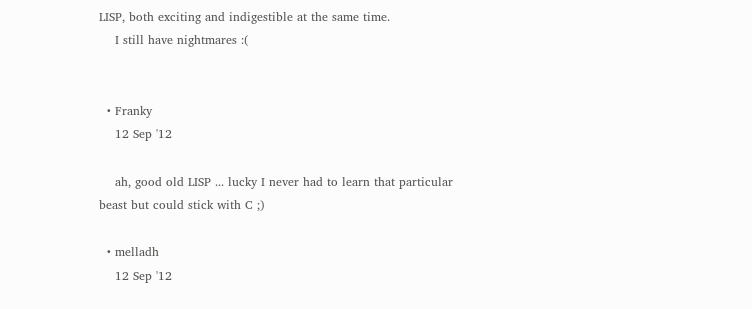LISP, both exciting and indigestible at the same time.
    I still have nightmares :(


  • Franky
    12 Sep '12

    ah, good old LISP ... lucky I never had to learn that particular beast but could stick with C ;)

  • melladh
    12 Sep '12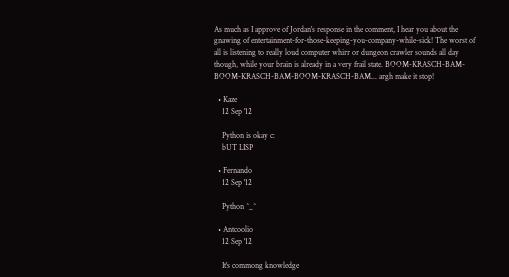As much as I approve of Jordan's response in the comment, I hear you about the gnawing of entertainment-for-those-keeping-you-company-while-sick! The worst of all is listening to really loud computer whirr or dungeon crawler sounds all day though, while your brain is already in a very frail state. BOOM-KRASCH-BAM-BOOM-KRASCH-BAM-BOOM-KRASCH-BAM... argh make it stop!

  • Kaze
    12 Sep '12

    Python is okay c:
    bUT LISP

  • Fernando
    12 Sep '12

    Python ^_^

  • Antcoolio
    12 Sep '12

    It's commong knowledge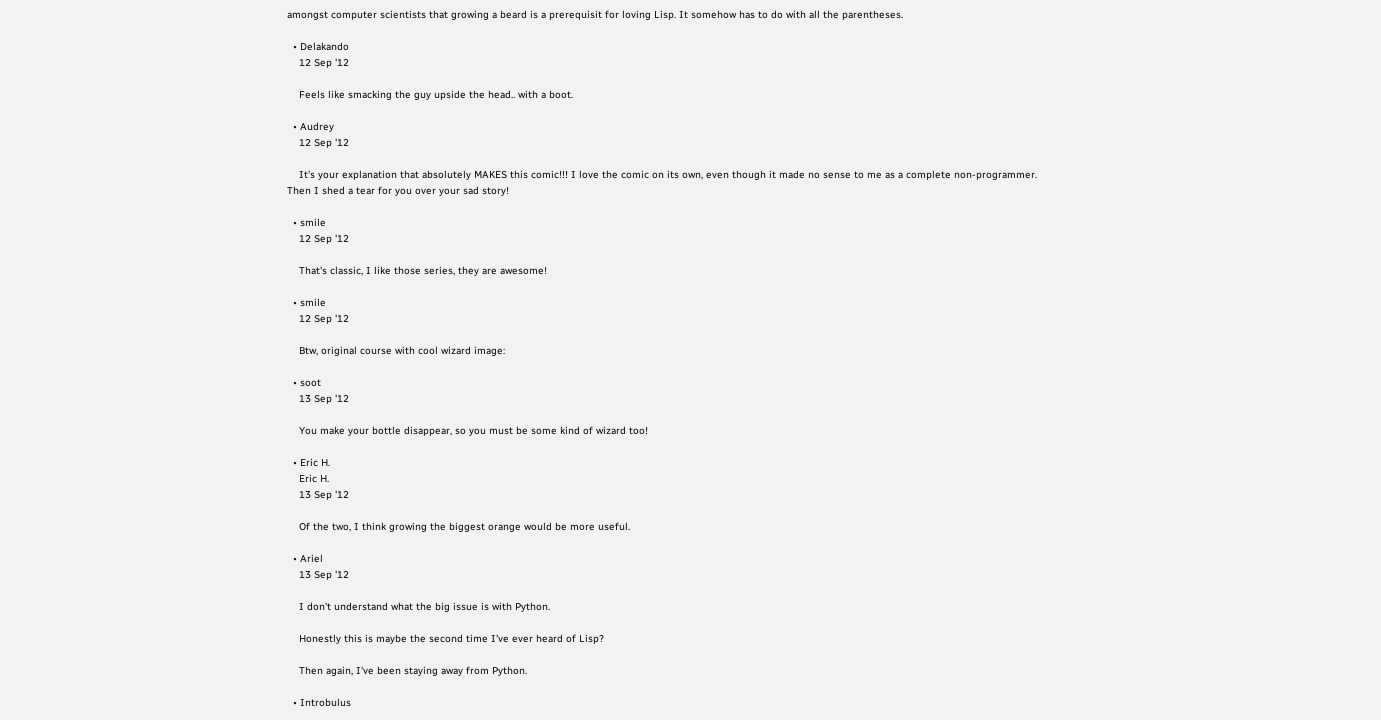amongst computer scientists that growing a beard is a prerequisit for loving Lisp. It somehow has to do with all the parentheses.

  • Delakando
    12 Sep '12

    Feels like smacking the guy upside the head.. with a boot.

  • Audrey
    12 Sep '12

    It's your explanation that absolutely MAKES this comic!!! I love the comic on its own, even though it made no sense to me as a complete non-programmer. Then I shed a tear for you over your sad story!

  • smile
    12 Sep '12

    That's classic, I like those series, they are awesome!

  • smile
    12 Sep '12

    Btw, original course with cool wizard image:

  • soot
    13 Sep '12

    You make your bottle disappear, so you must be some kind of wizard too!

  • Eric H.
    Eric H.
    13 Sep '12

    Of the two, I think growing the biggest orange would be more useful.

  • Ariel
    13 Sep '12

    I don't understand what the big issue is with Python.

    Honestly this is maybe the second time I've ever heard of Lisp?

    Then again, I've been staying away from Python.

  • Introbulus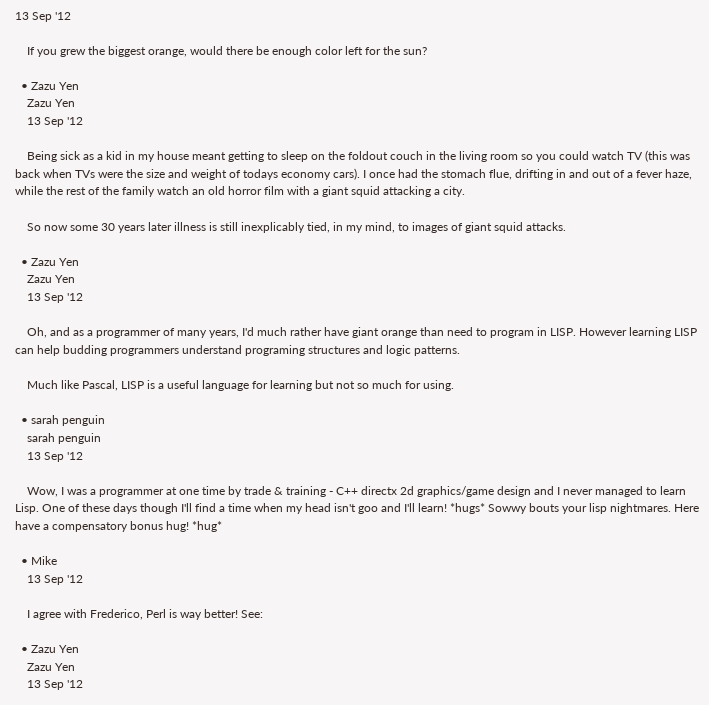13 Sep '12

    If you grew the biggest orange, would there be enough color left for the sun?

  • Zazu Yen
    Zazu Yen
    13 Sep '12

    Being sick as a kid in my house meant getting to sleep on the foldout couch in the living room so you could watch TV (this was back when TVs were the size and weight of todays economy cars). I once had the stomach flue, drifting in and out of a fever haze, while the rest of the family watch an old horror film with a giant squid attacking a city.

    So now some 30 years later illness is still inexplicably tied, in my mind, to images of giant squid attacks.

  • Zazu Yen
    Zazu Yen
    13 Sep '12

    Oh, and as a programmer of many years, I'd much rather have giant orange than need to program in LISP. However learning LISP can help budding programmers understand programing structures and logic patterns.

    Much like Pascal, LISP is a useful language for learning but not so much for using.

  • sarah penguin
    sarah penguin
    13 Sep '12

    Wow, I was a programmer at one time by trade & training - C++ directx 2d graphics/game design and I never managed to learn Lisp. One of these days though I'll find a time when my head isn't goo and I'll learn! *hugs* Sowwy bouts your lisp nightmares. Here have a compensatory bonus hug! *hug*

  • Mike
    13 Sep '12

    I agree with Frederico, Perl is way better! See:

  • Zazu Yen
    Zazu Yen
    13 Sep '12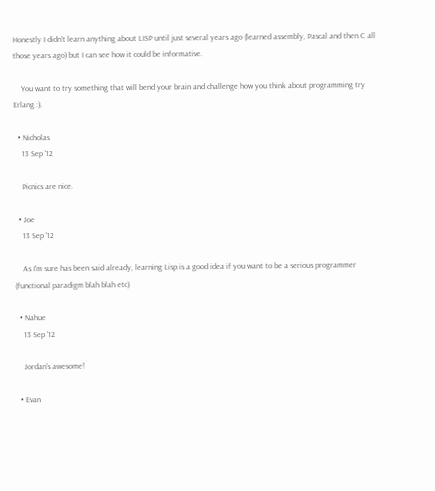Honestly I didn't learn anything about LISP until just several years ago (learned assembly, Pascal and then C all those years ago) but I can see how it could be informative.

    You want to try something that will bend your brain and challenge how you think about programming try Erlang :).

  • Nicholas
    13 Sep '12

    Picnics are nice.

  • Joe
    13 Sep '12

    As I'm sure has been said already, learning Lisp is a good idea if you want to be a serious programmer (functional paradigm blah blah etc)

  • Nahue
    13 Sep '12

    Jordan's awesome!

  • Evan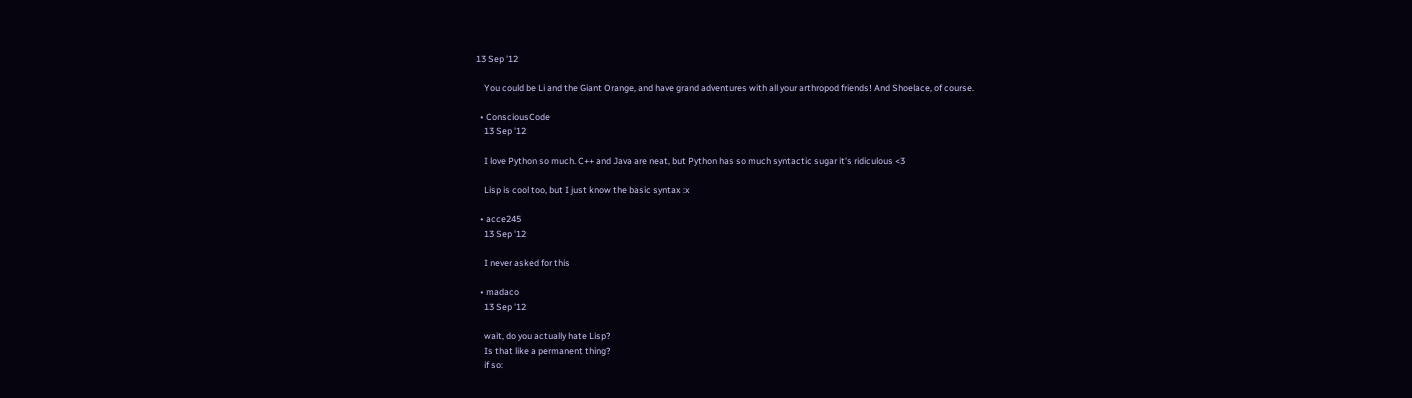13 Sep '12

    You could be Li and the Giant Orange, and have grand adventures with all your arthropod friends! And Shoelace, of course.

  • ConsciousCode
    13 Sep '12

    I love Python so much. C++ and Java are neat, but Python has so much syntactic sugar it's ridiculous <3

    Lisp is cool too, but I just know the basic syntax :x

  • acce245
    13 Sep '12

    I never asked for this

  • madaco
    13 Sep '12

    wait, do you actually hate Lisp?
    Is that like a permanent thing?
    if so: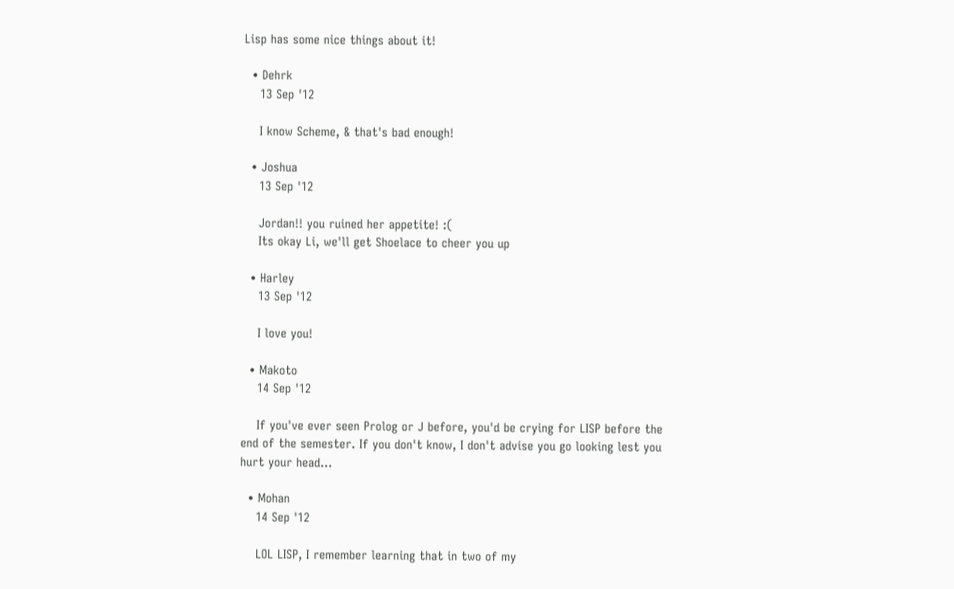Lisp has some nice things about it!

  • Dehrk
    13 Sep '12

    I know Scheme, & that's bad enough!

  • Joshua
    13 Sep '12

    Jordan!! you ruined her appetite! :(
    Its okay Li, we'll get Shoelace to cheer you up

  • Harley
    13 Sep '12

    I love you!

  • Makoto
    14 Sep '12

    If you've ever seen Prolog or J before, you'd be crying for LISP before the end of the semester. If you don't know, I don't advise you go looking lest you hurt your head...

  • Mohan
    14 Sep '12

    LOL LISP, I remember learning that in two of my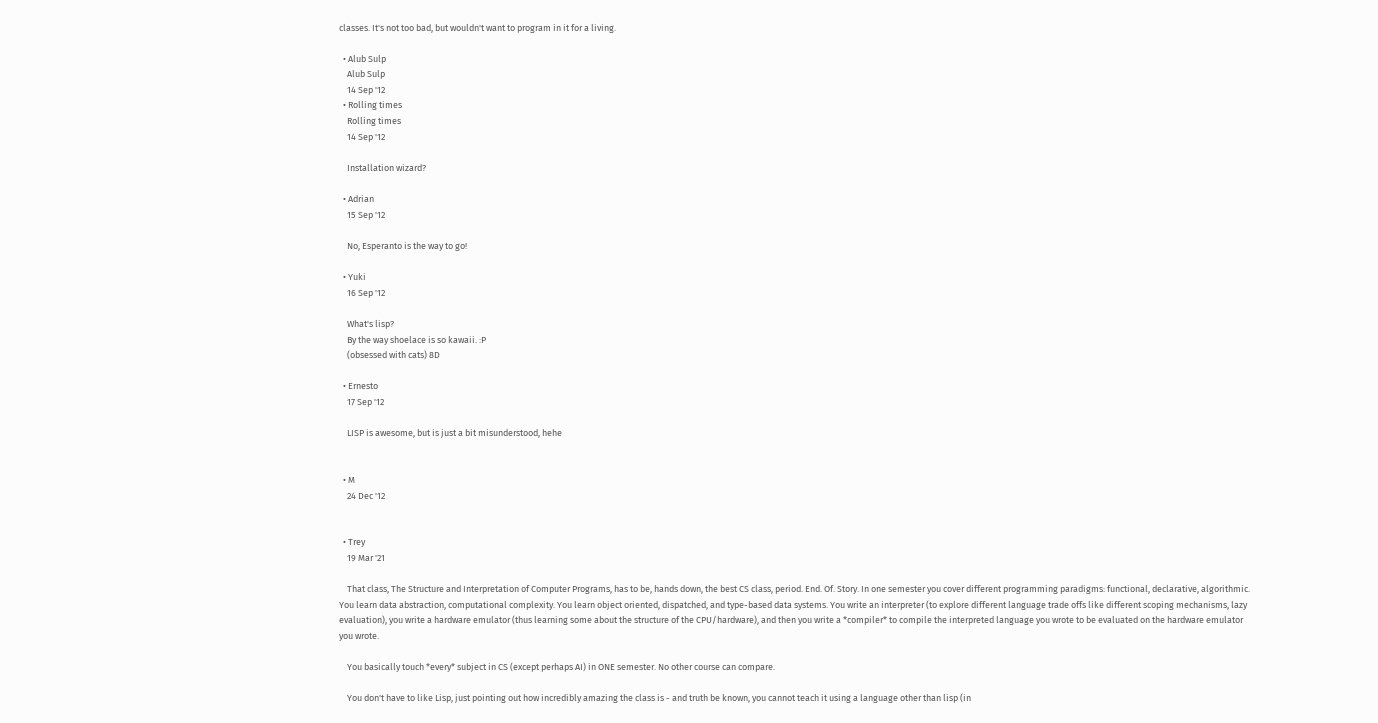classes. It's not too bad, but wouldn't want to program in it for a living.

  • Alub Sulp
    Alub Sulp
    14 Sep '12
  • Rolling times
    Rolling times
    14 Sep '12

    Installation wizard?

  • Adrian
    15 Sep '12

    No, Esperanto is the way to go!

  • Yuki
    16 Sep '12

    What's lisp?
    By the way shoelace is so kawaii. :P
    (obsessed with cats) 8D

  • Ernesto
    17 Sep '12

    LISP is awesome, but is just a bit misunderstood, hehe


  • M
    24 Dec '12


  • Trey
    19 Mar '21

    That class, The Structure and Interpretation of Computer Programs, has to be, hands down, the best CS class, period. End. Of. Story. In one semester you cover different programming paradigms: functional, declarative, algorithmic. You learn data abstraction, computational complexity. You learn object oriented, dispatched, and type-based data systems. You write an interpreter (to explore different language trade offs like different scoping mechanisms, lazy evaluation), you write a hardware emulator (thus learning some about the structure of the CPU/hardware), and then you write a *compiler* to compile the interpreted language you wrote to be evaluated on the hardware emulator you wrote.

    You basically touch *every* subject in CS (except perhaps AI) in ONE semester. No other course can compare.

    You don't have to like Lisp, just pointing out how incredibly amazing the class is - and truth be known, you cannot teach it using a language other than lisp (in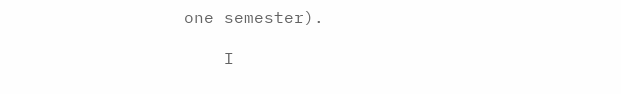one semester).

    I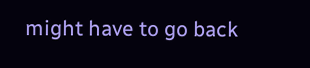might have to go back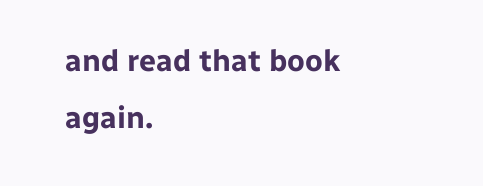and read that book again.